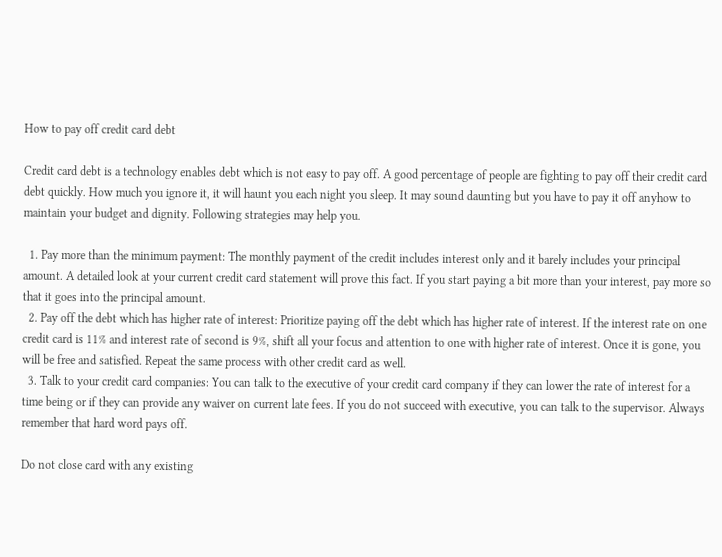How to pay off credit card debt

Credit card debt is a technology enables debt which is not easy to pay off. A good percentage of people are fighting to pay off their credit card debt quickly. How much you ignore it, it will haunt you each night you sleep. It may sound daunting but you have to pay it off anyhow to maintain your budget and dignity. Following strategies may help you.

  1. Pay more than the minimum payment: The monthly payment of the credit includes interest only and it barely includes your principal amount. A detailed look at your current credit card statement will prove this fact. If you start paying a bit more than your interest, pay more so that it goes into the principal amount.
  2. Pay off the debt which has higher rate of interest: Prioritize paying off the debt which has higher rate of interest. If the interest rate on one credit card is 11% and interest rate of second is 9%, shift all your focus and attention to one with higher rate of interest. Once it is gone, you will be free and satisfied. Repeat the same process with other credit card as well.
  3. Talk to your credit card companies: You can talk to the executive of your credit card company if they can lower the rate of interest for a time being or if they can provide any waiver on current late fees. If you do not succeed with executive, you can talk to the supervisor. Always remember that hard word pays off.

Do not close card with any existing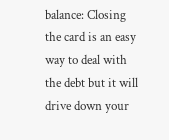balance: Closing the card is an easy way to deal with the debt but it will drive down your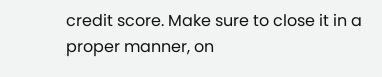credit score. Make sure to close it in a proper manner, on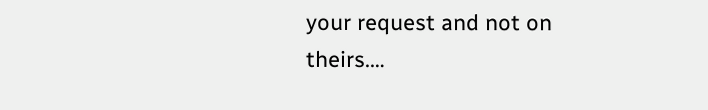your request and not on theirs.…